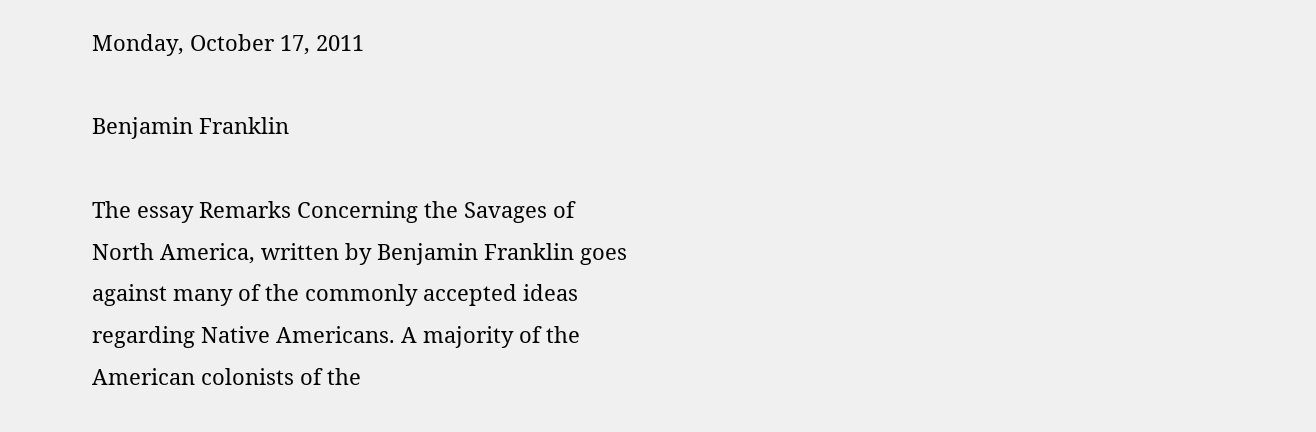Monday, October 17, 2011

Benjamin Franklin

The essay Remarks Concerning the Savages of North America, written by Benjamin Franklin goes against many of the commonly accepted ideas regarding Native Americans. A majority of the American colonists of the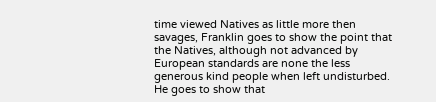time viewed Natives as little more then savages, Franklin goes to show the point that the Natives, although not advanced by European standards are none the less generous kind people when left undisturbed. He goes to show that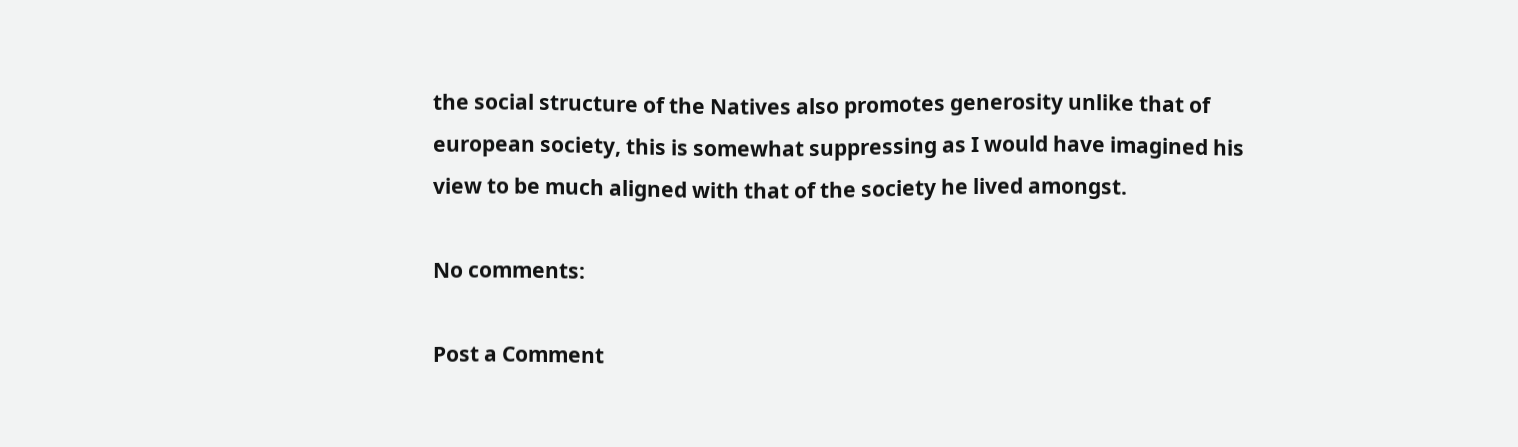the social structure of the Natives also promotes generosity unlike that of european society, this is somewhat suppressing as I would have imagined his view to be much aligned with that of the society he lived amongst.

No comments:

Post a Comment